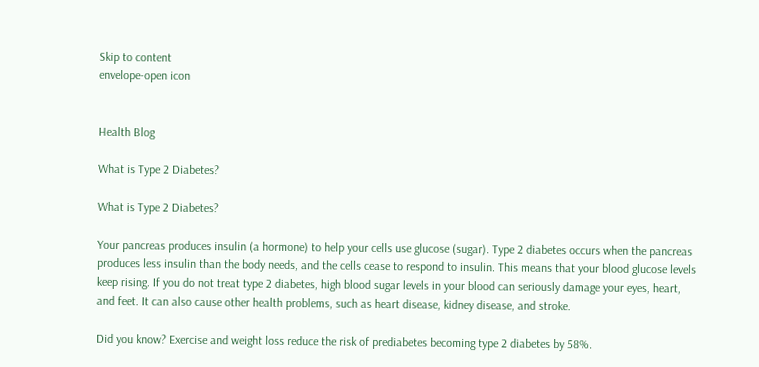Skip to content
envelope-open icon


Health Blog

What is Type 2 Diabetes?

What is Type 2 Diabetes?

Your pancreas produces insulin (a hormone) to help your cells use glucose (sugar). Type 2 diabetes occurs when the pancreas produces less insulin than the body needs, and the cells cease to respond to insulin. This means that your blood glucose levels keep rising. If you do not treat type 2 diabetes, high blood sugar levels in your blood can seriously damage your eyes, heart, and feet. It can also cause other health problems, such as heart disease, kidney disease, and stroke.

Did you know? Exercise and weight loss reduce the risk of prediabetes becoming type 2 diabetes by 58%.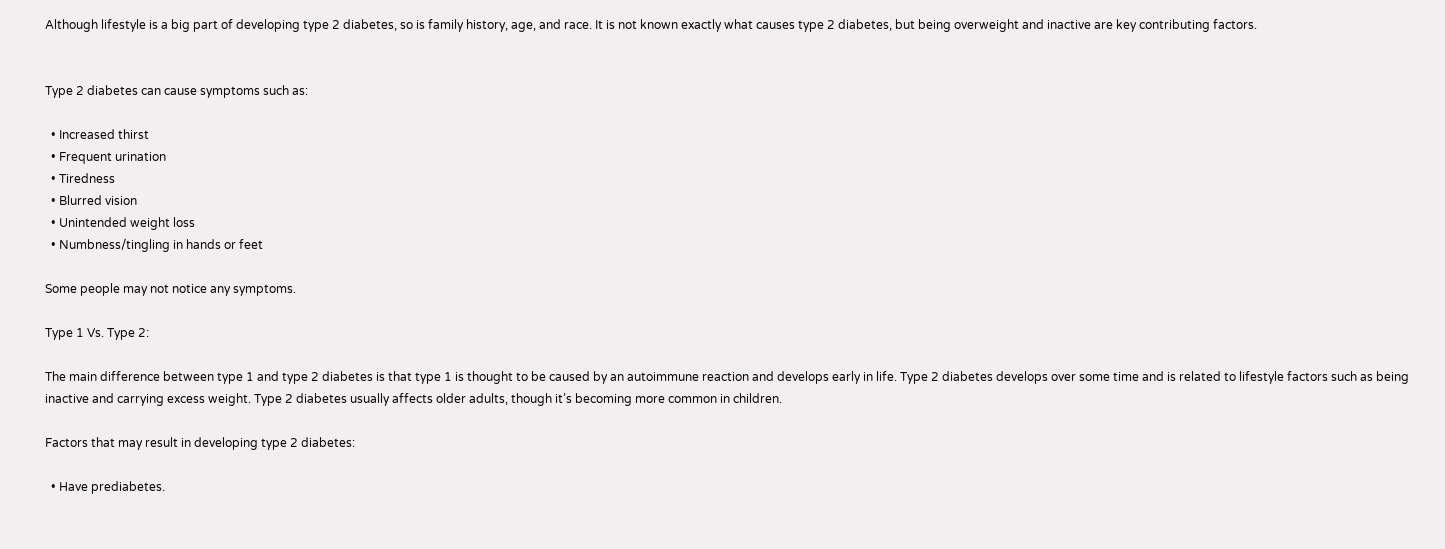Although lifestyle is a big part of developing type 2 diabetes, so is family history, age, and race. It is not known exactly what causes type 2 diabetes, but being overweight and inactive are key contributing factors.


Type 2 diabetes can cause symptoms such as:

  • Increased thirst
  • Frequent urination
  • Tiredness
  • Blurred vision
  • Unintended weight loss
  • Numbness/tingling in hands or feet

Some people may not notice any symptoms.

Type 1 Vs. Type 2:

The main difference between type 1 and type 2 diabetes is that type 1 is thought to be caused by an autoimmune reaction and develops early in life. Type 2 diabetes develops over some time and is related to lifestyle factors such as being inactive and carrying excess weight. Type 2 diabetes usually affects older adults, though it’s becoming more common in children.

Factors that may result in developing type 2 diabetes:

  • Have prediabetes.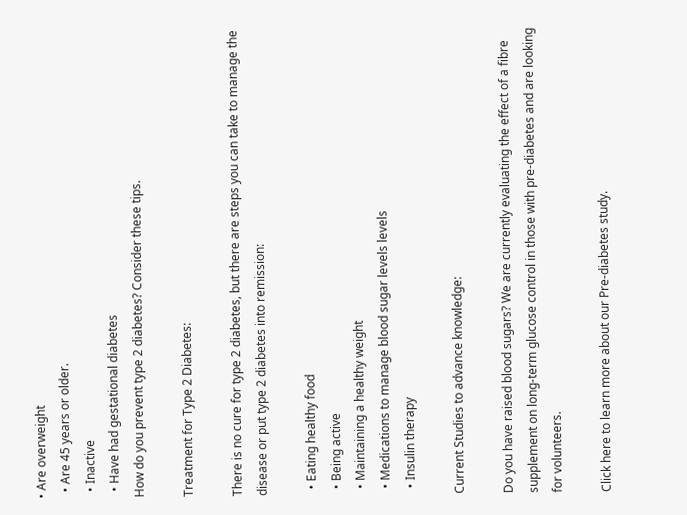• Are overweight
  • Are 45 years or older.
  • Inactive
  • Have had gestational diabetes
How do you prevent type 2 diabetes? Consider these tips.

Treatment for Type 2 Diabetes:

There is no cure for type 2 diabetes, but there are steps you can take to manage the disease or put type 2 diabetes into remission:

  • Eating healthy food
  • Being active
  • Maintaining a healthy weight
  • Medications to manage blood sugar levels levels
  • Insulin therapy

Current Studies to advance knowledge:

Do you have raised blood sugars? We are currently evaluating the effect of a fibre supplement on long-term glucose control in those with pre-diabetes and are looking for volunteers.

Click here to learn more about our Pre-diabetes study.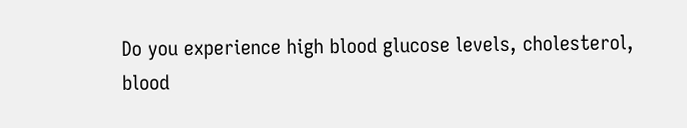Do you experience high blood glucose levels, cholesterol, blood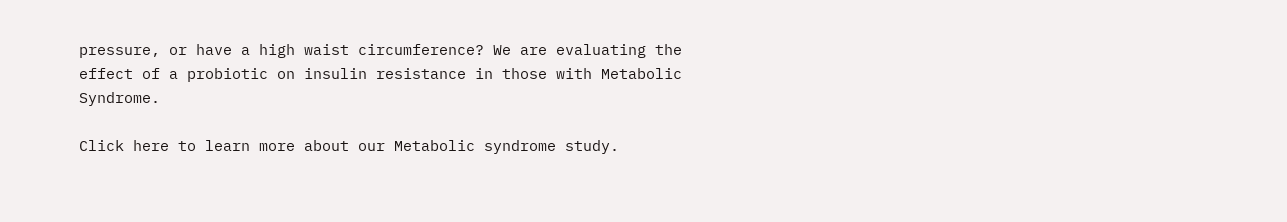pressure, or have a high waist circumference? We are evaluating the effect of a probiotic on insulin resistance in those with Metabolic Syndrome.

Click here to learn more about our Metabolic syndrome study.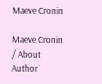Maeve Cronin

Maeve Cronin / About Author